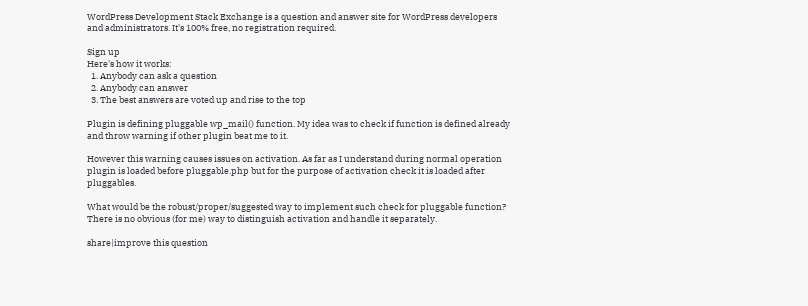WordPress Development Stack Exchange is a question and answer site for WordPress developers and administrators. It's 100% free, no registration required.

Sign up
Here's how it works:
  1. Anybody can ask a question
  2. Anybody can answer
  3. The best answers are voted up and rise to the top

Plugin is defining pluggable wp_mail() function. My idea was to check if function is defined already and throw warning if other plugin beat me to it.

However this warning causes issues on activation. As far as I understand during normal operation plugin is loaded before pluggable.php but for the purpose of activation check it is loaded after pluggables.

What would be the robust/proper/suggested way to implement such check for pluggable function? There is no obvious (for me) way to distinguish activation and handle it separately.

share|improve this question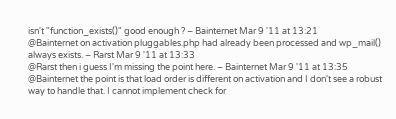isn't "function_exists()" good enough ? – Bainternet Mar 9 '11 at 13:21
@Bainternet on activation pluggables.php had already been processed and wp_mail() always exists. – Rarst Mar 9 '11 at 13:33
@Rarst then i guess I'm missing the point here. – Bainternet Mar 9 '11 at 13:35
@Bainternet the point is that load order is different on activation and I don't see a robust way to handle that. I cannot implement check for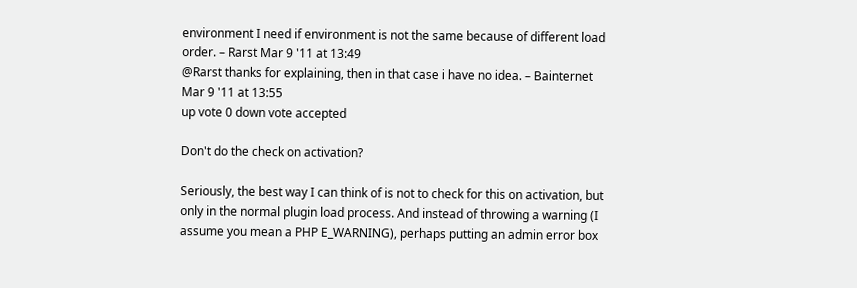environment I need if environment is not the same because of different load order. – Rarst Mar 9 '11 at 13:49
@Rarst thanks for explaining, then in that case i have no idea. – Bainternet Mar 9 '11 at 13:55
up vote 0 down vote accepted

Don't do the check on activation?

Seriously, the best way I can think of is not to check for this on activation, but only in the normal plugin load process. And instead of throwing a warning (I assume you mean a PHP E_WARNING), perhaps putting an admin error box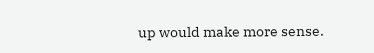up would make more sense.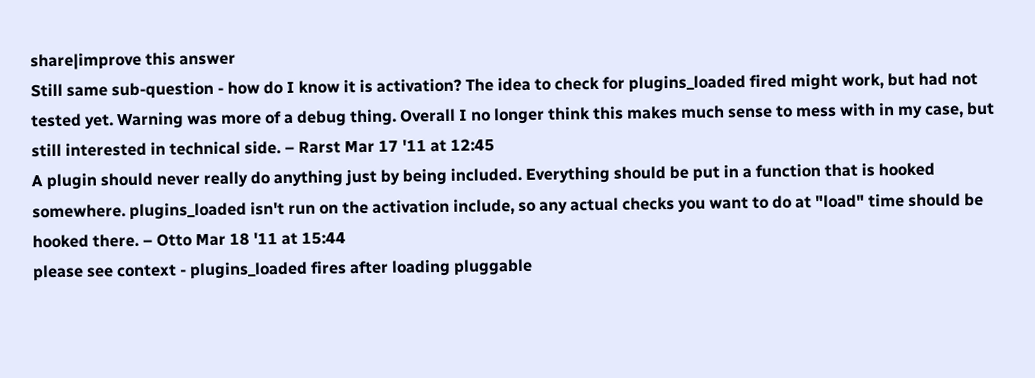share|improve this answer
Still same sub-question - how do I know it is activation? The idea to check for plugins_loaded fired might work, but had not tested yet. Warning was more of a debug thing. Overall I no longer think this makes much sense to mess with in my case, but still interested in technical side. – Rarst Mar 17 '11 at 12:45
A plugin should never really do anything just by being included. Everything should be put in a function that is hooked somewhere. plugins_loaded isn't run on the activation include, so any actual checks you want to do at "load" time should be hooked there. – Otto Mar 18 '11 at 15:44
please see context - plugins_loaded fires after loading pluggable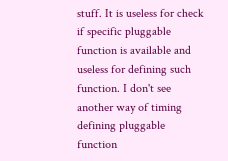stuff. It is useless for check if specific pluggable function is available and useless for defining such function. I don't see another way of timing defining pluggable function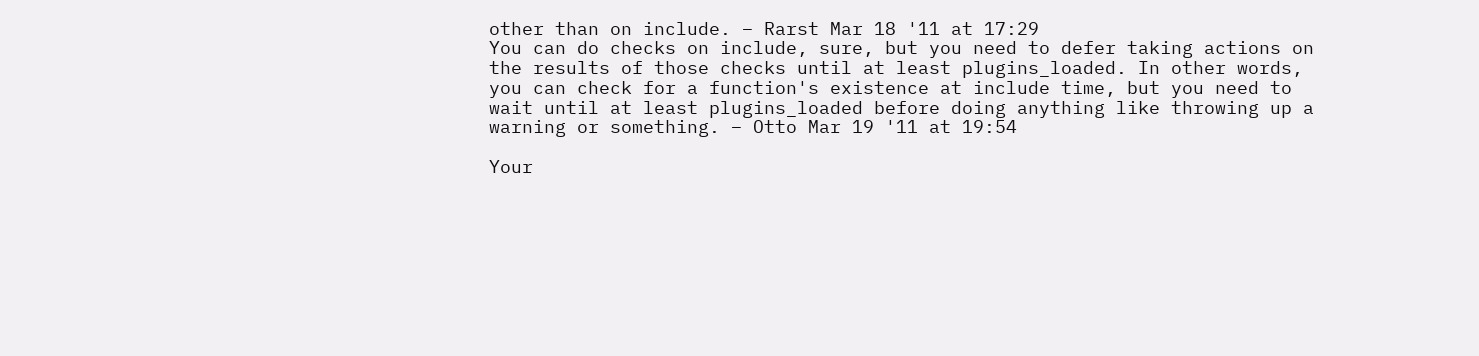other than on include. – Rarst Mar 18 '11 at 17:29
You can do checks on include, sure, but you need to defer taking actions on the results of those checks until at least plugins_loaded. In other words, you can check for a function's existence at include time, but you need to wait until at least plugins_loaded before doing anything like throwing up a warning or something. – Otto Mar 19 '11 at 19:54

Your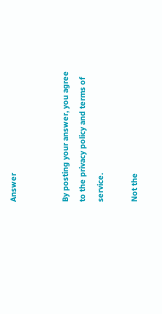Answer


By posting your answer, you agree to the privacy policy and terms of service.

Not the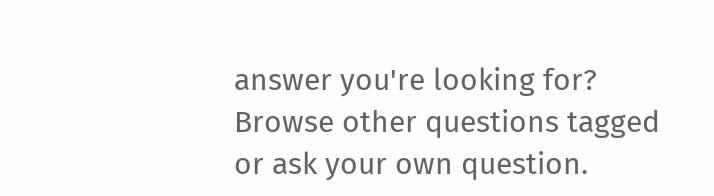answer you're looking for? Browse other questions tagged or ask your own question.